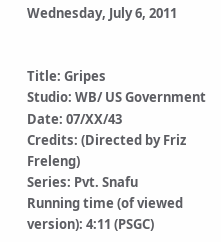Wednesday, July 6, 2011


Title: Gripes
Studio: WB/ US Government
Date: 07/XX/43
Credits: (Directed by Friz Freleng)
Series: Pvt. Snafu
Running time (of viewed version): 4:11 (PSGC)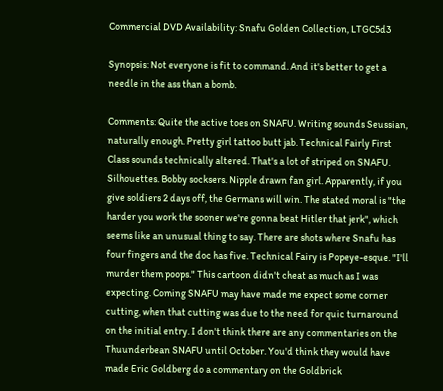Commercial DVD Availability: Snafu Golden Collection, LTGC5d3

Synopsis: Not everyone is fit to command. And it's better to get a needle in the ass than a bomb.

Comments: Quite the active toes on SNAFU. Writing sounds Seussian, naturally enough. Pretty girl tattoo butt jab. Technical Fairly First Class sounds technically altered. That's a lot of striped on SNAFU. Silhouettes. Bobby socksers. Nipple drawn fan girl. Apparently, if you give soldiers 2 days off, the Germans will win. The stated moral is "the harder you work the sooner we're gonna beat Hitler that jerk", which seems like an unusual thing to say. There are shots where Snafu has four fingers and the doc has five. Technical Fairy is Popeye-esque. "I'll murder them poops." This cartoon didn't cheat as much as I was expecting. Coming SNAFU may have made me expect some corner cutting, when that cutting was due to the need for quic turnaround on the initial entry. I don't think there are any commentaries on the Thuunderbean SNAFU until October. You'd think they would have made Eric Goldberg do a commentary on the Goldbrick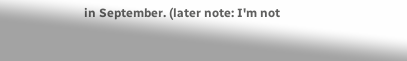in September. (later note: I'm not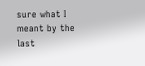sure what I meant by the last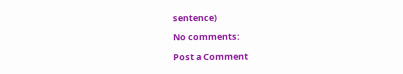sentence)

No comments:

Post a Comment